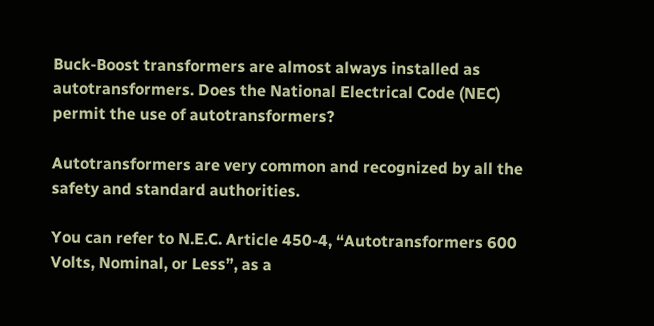Buck-Boost transformers are almost always installed as autotransformers. Does the National Electrical Code (NEC) permit the use of autotransformers?

Autotransformers are very common and recognized by all the safety and standard authorities.

You can refer to N.E.C. Article 450-4, “Autotransformers 600 Volts, Nominal, or Less”, as a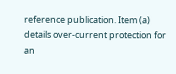reference publication. Item (a) details over-current protection for an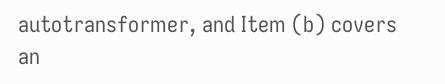autotransformer, and Item (b) covers an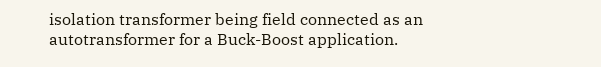isolation transformer being field connected as an autotransformer for a Buck-Boost application.